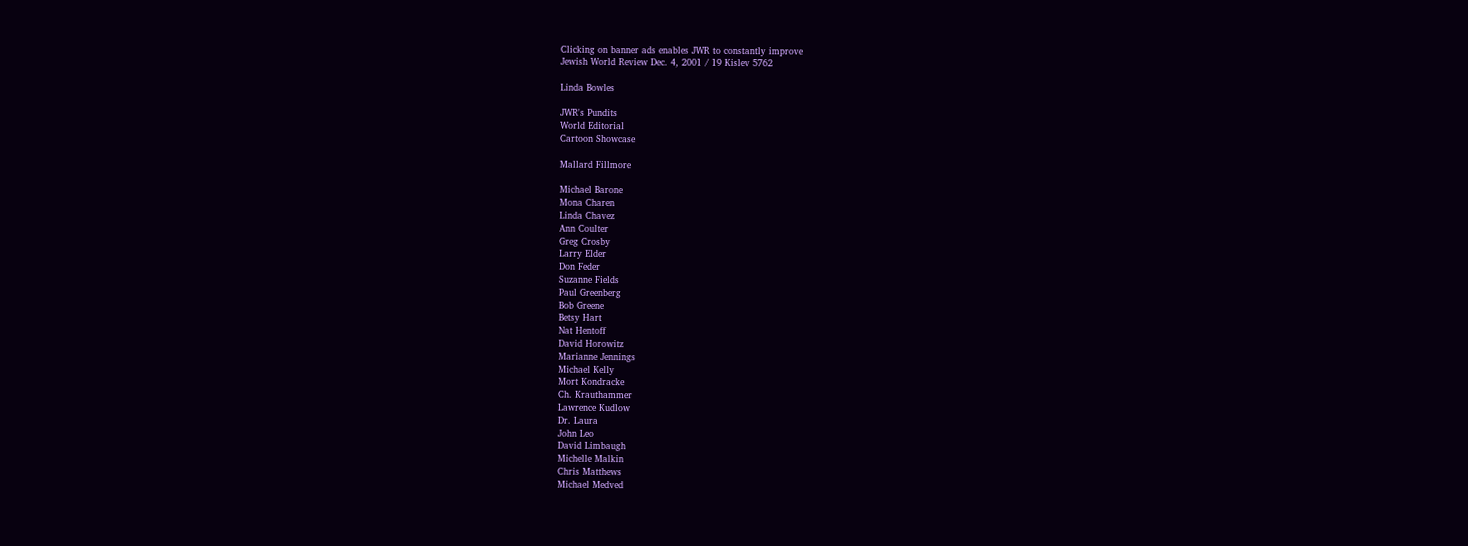Clicking on banner ads enables JWR to constantly improve
Jewish World Review Dec. 4, 2001 / 19 Kislev 5762

Linda Bowles

JWR's Pundits
World Editorial
Cartoon Showcase

Mallard Fillmore

Michael Barone
Mona Charen
Linda Chavez
Ann Coulter
Greg Crosby
Larry Elder
Don Feder
Suzanne Fields
Paul Greenberg
Bob Greene
Betsy Hart
Nat Hentoff
David Horowitz
Marianne Jennings
Michael Kelly
Mort Kondracke
Ch. Krauthammer
Lawrence Kudlow
Dr. Laura
John Leo
David Limbaugh
Michelle Malkin
Chris Matthews
Michael Medved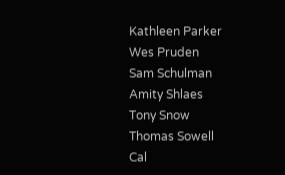Kathleen Parker
Wes Pruden
Sam Schulman
Amity Shlaes
Tony Snow
Thomas Sowell
Cal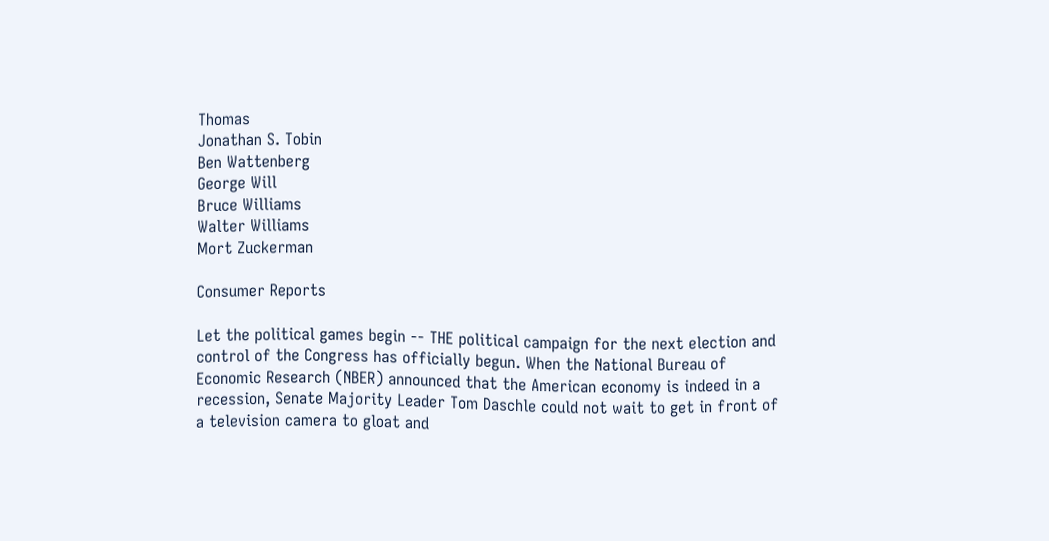Thomas
Jonathan S. Tobin
Ben Wattenberg
George Will
Bruce Williams
Walter Williams
Mort Zuckerman

Consumer Reports

Let the political games begin -- THE political campaign for the next election and control of the Congress has officially begun. When the National Bureau of Economic Research (NBER) announced that the American economy is indeed in a recession, Senate Majority Leader Tom Daschle could not wait to get in front of a television camera to gloat and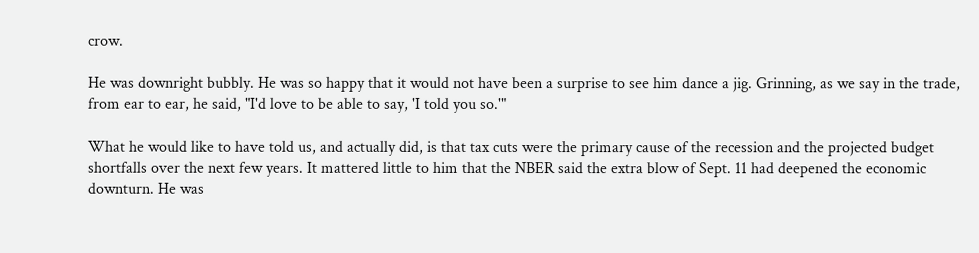crow.

He was downright bubbly. He was so happy that it would not have been a surprise to see him dance a jig. Grinning, as we say in the trade, from ear to ear, he said, "I'd love to be able to say, 'I told you so.'"

What he would like to have told us, and actually did, is that tax cuts were the primary cause of the recession and the projected budget shortfalls over the next few years. It mattered little to him that the NBER said the extra blow of Sept. 11 had deepened the economic downturn. He was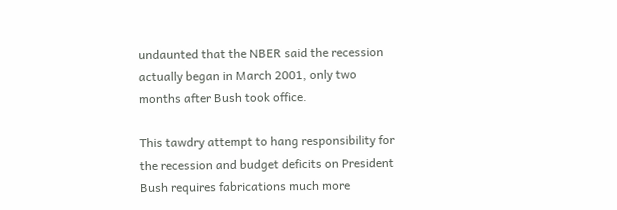undaunted that the NBER said the recession actually began in March 2001, only two months after Bush took office.

This tawdry attempt to hang responsibility for the recession and budget deficits on President Bush requires fabrications much more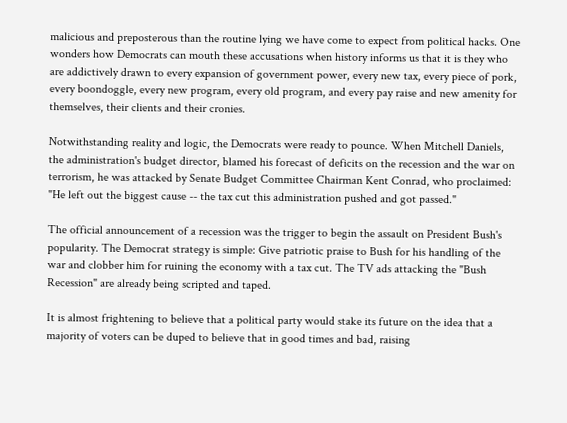malicious and preposterous than the routine lying we have come to expect from political hacks. One wonders how Democrats can mouth these accusations when history informs us that it is they who are addictively drawn to every expansion of government power, every new tax, every piece of pork, every boondoggle, every new program, every old program, and every pay raise and new amenity for themselves, their clients and their cronies.

Notwithstanding reality and logic, the Democrats were ready to pounce. When Mitchell Daniels, the administration's budget director, blamed his forecast of deficits on the recession and the war on terrorism, he was attacked by Senate Budget Committee Chairman Kent Conrad, who proclaimed: "He left out the biggest cause -- the tax cut this administration pushed and got passed."

The official announcement of a recession was the trigger to begin the assault on President Bush's popularity. The Democrat strategy is simple: Give patriotic praise to Bush for his handling of the war and clobber him for ruining the economy with a tax cut. The TV ads attacking the "Bush Recession" are already being scripted and taped.

It is almost frightening to believe that a political party would stake its future on the idea that a majority of voters can be duped to believe that in good times and bad, raising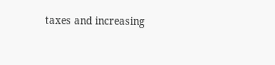taxes and increasing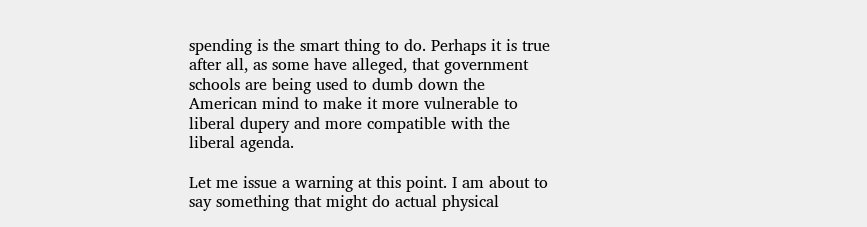spending is the smart thing to do. Perhaps it is true after all, as some have alleged, that government schools are being used to dumb down the American mind to make it more vulnerable to liberal dupery and more compatible with the liberal agenda.

Let me issue a warning at this point. I am about to say something that might do actual physical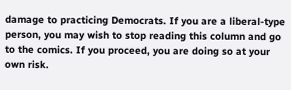damage to practicing Democrats. If you are a liberal-type person, you may wish to stop reading this column and go to the comics. If you proceed, you are doing so at your own risk.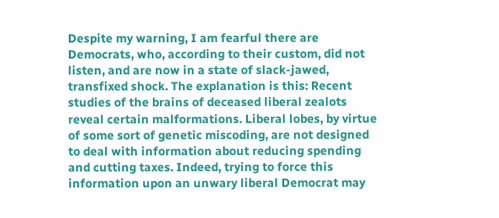Despite my warning, I am fearful there are Democrats, who, according to their custom, did not listen, and are now in a state of slack-jawed, transfixed shock. The explanation is this: Recent studies of the brains of deceased liberal zealots reveal certain malformations. Liberal lobes, by virtue of some sort of genetic miscoding, are not designed to deal with information about reducing spending and cutting taxes. Indeed, trying to force this information upon an unwary liberal Democrat may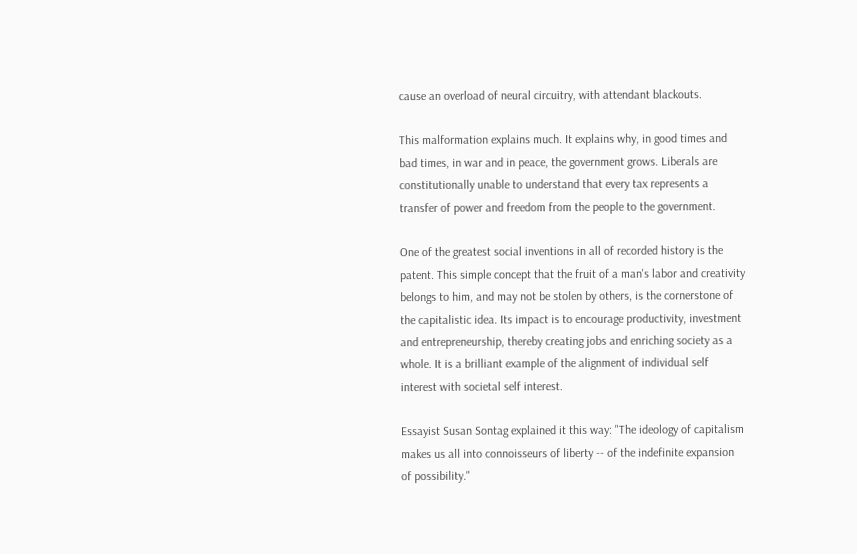cause an overload of neural circuitry, with attendant blackouts.

This malformation explains much. It explains why, in good times and bad times, in war and in peace, the government grows. Liberals are constitutionally unable to understand that every tax represents a transfer of power and freedom from the people to the government.

One of the greatest social inventions in all of recorded history is the patent. This simple concept that the fruit of a man's labor and creativity belongs to him, and may not be stolen by others, is the cornerstone of the capitalistic idea. Its impact is to encourage productivity, investment and entrepreneurship, thereby creating jobs and enriching society as a whole. It is a brilliant example of the alignment of individual self interest with societal self interest.

Essayist Susan Sontag explained it this way: "The ideology of capitalism makes us all into connoisseurs of liberty -- of the indefinite expansion of possibility."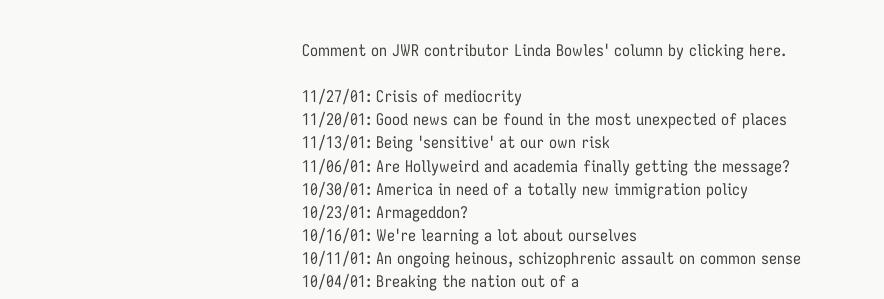Comment on JWR contributor Linda Bowles' column by clicking here.

11/27/01: Crisis of mediocrity
11/20/01: Good news can be found in the most unexpected of places
11/13/01: Being 'sensitive' at our own risk
11/06/01: Are Hollyweird and academia finally getting the message?
10/30/01: America in need of a totally new immigration policy
10/23/01: Armageddon?
10/16/01: We're learning a lot about ourselves
10/11/01: An ongoing heinous, schizophrenic assault on common sense
10/04/01: Breaking the nation out of a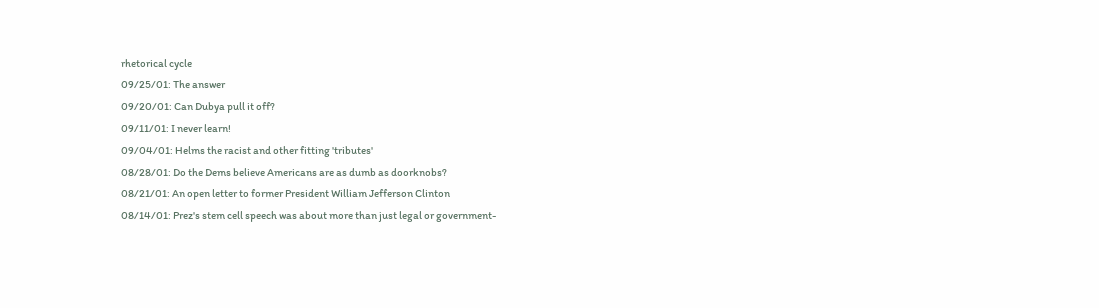rhetorical cycle
09/25/01: The answer
09/20/01: Can Dubya pull it off?
09/11/01: I never learn!
09/04/01: Helms the racist and other fitting 'tributes'
08/28/01: Do the Dems believe Americans are as dumb as doorknobs?
08/21/01: An open letter to former President William Jefferson Clinton
08/14/01: Prez's stem cell speech was about more than just legal or government-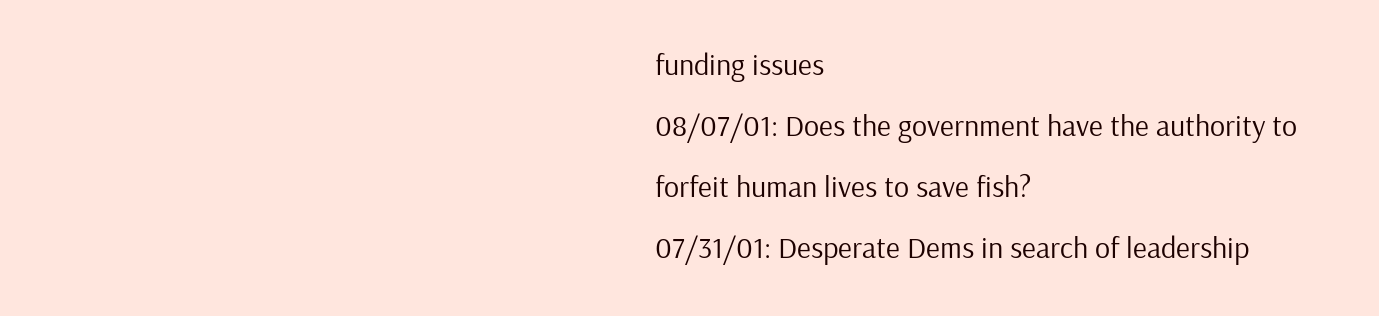funding issues
08/07/01: Does the government have the authority to forfeit human lives to save fish?
07/31/01: Desperate Dems in search of leadership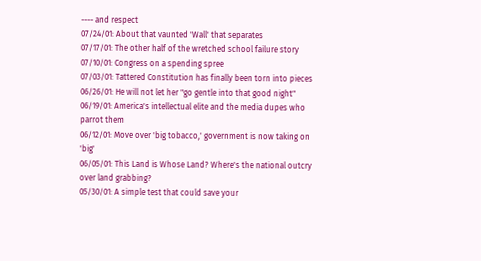---- and respect
07/24/01: About that vaunted 'Wall' that separates
07/17/01: The other half of the wretched school failure story
07/10/01: Congress on a spending spree
07/03/01: Tattered Constitution has finally been torn into pieces
06/26/01: He will not let her "go gentle into that good night"
06/19/01: America's intellectual elite and the media dupes who parrot them
06/12/01: Move over 'big tobacco,' government is now taking on 'big'
06/05/01: This Land is Whose Land? Where's the national outcry over land grabbing?
05/30/01: A simple test that could save your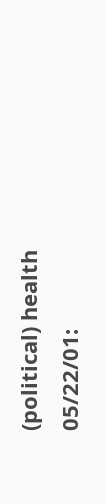(political) health
05/22/01: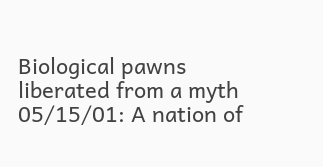Biological pawns liberated from a myth
05/15/01: A nation of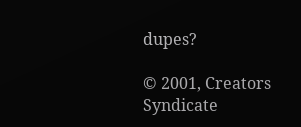dupes?

© 2001, Creators Syndicate